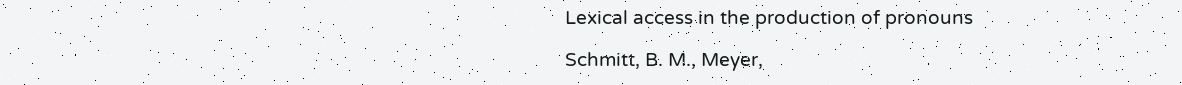Lexical access in the production of pronouns

Schmitt, B. M., Meyer,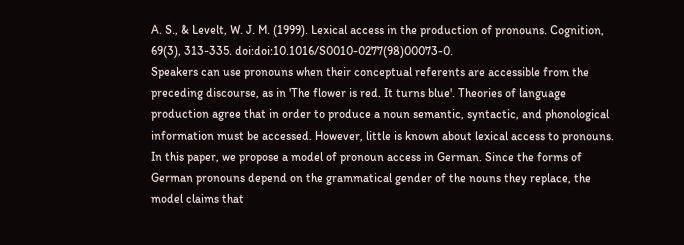A. S., & Levelt, W. J. M. (1999). Lexical access in the production of pronouns. Cognition, 69(3), 313-335. doi:doi:10.1016/S0010-0277(98)00073-0.
Speakers can use pronouns when their conceptual referents are accessible from the preceding discourse, as in 'The flower is red. It turns blue'. Theories of language production agree that in order to produce a noun semantic, syntactic, and phonological information must be accessed. However, little is known about lexical access to pronouns. In this paper, we propose a model of pronoun access in German. Since the forms of German pronouns depend on the grammatical gender of the nouns they replace, the model claims that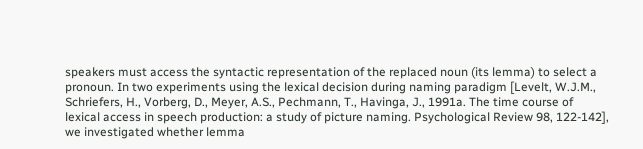speakers must access the syntactic representation of the replaced noun (its lemma) to select a pronoun. In two experiments using the lexical decision during naming paradigm [Levelt, W.J.M., Schriefers, H., Vorberg, D., Meyer, A.S., Pechmann, T., Havinga, J., 1991a. The time course of lexical access in speech production: a study of picture naming. Psychological Review 98, 122-142], we investigated whether lemma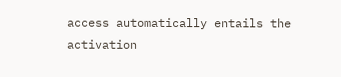access automatically entails the activation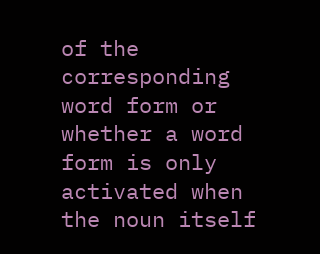of the corresponding word form or whether a word form is only activated when the noun itself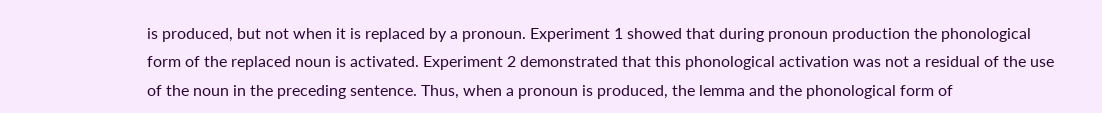is produced, but not when it is replaced by a pronoun. Experiment 1 showed that during pronoun production the phonological form of the replaced noun is activated. Experiment 2 demonstrated that this phonological activation was not a residual of the use of the noun in the preceding sentence. Thus, when a pronoun is produced, the lemma and the phonological form of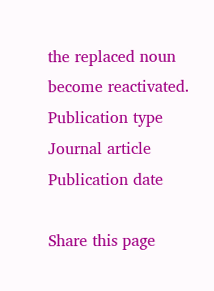the replaced noun become reactivated.
Publication type
Journal article
Publication date

Share this page